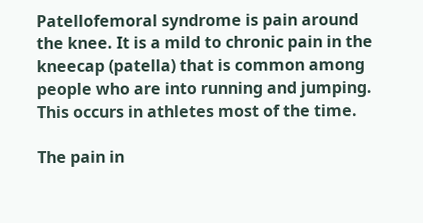Patellofemoral syndrome is pain around the knee. It is a mild to chronic pain in the kneecap (patella) that is common among people who are into running and jumping. This occurs in athletes most of the time.

The pain in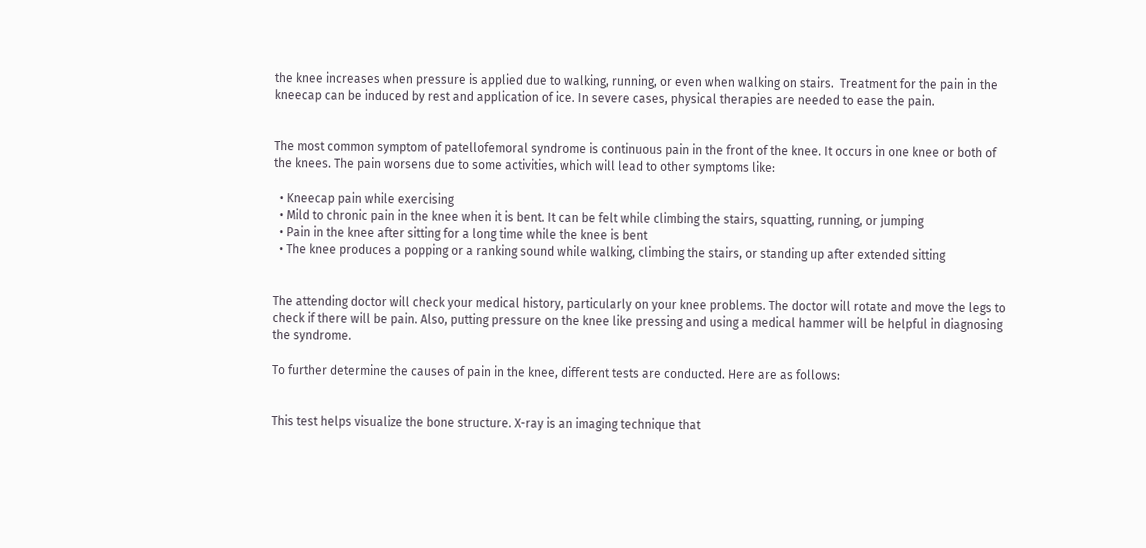the knee increases when pressure is applied due to walking, running, or even when walking on stairs.  Treatment for the pain in the kneecap can be induced by rest and application of ice. In severe cases, physical therapies are needed to ease the pain.


The most common symptom of patellofemoral syndrome is continuous pain in the front of the knee. It occurs in one knee or both of the knees. The pain worsens due to some activities, which will lead to other symptoms like:

  • Kneecap pain while exercising
  • Mild to chronic pain in the knee when it is bent. It can be felt while climbing the stairs, squatting, running, or jumping
  • Pain in the knee after sitting for a long time while the knee is bent
  • The knee produces a popping or a ranking sound while walking, climbing the stairs, or standing up after extended sitting


The attending doctor will check your medical history, particularly on your knee problems. The doctor will rotate and move the legs to check if there will be pain. Also, putting pressure on the knee like pressing and using a medical hammer will be helpful in diagnosing the syndrome.

To further determine the causes of pain in the knee, different tests are conducted. Here are as follows:


This test helps visualize the bone structure. X-ray is an imaging technique that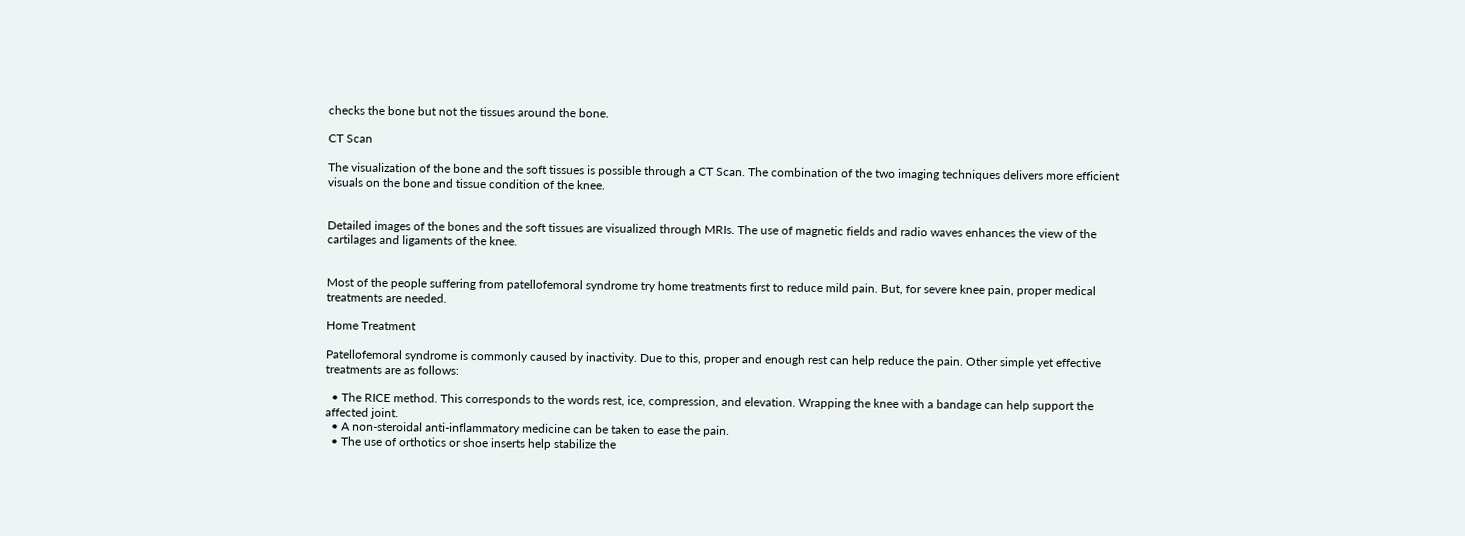checks the bone but not the tissues around the bone.

CT Scan

The visualization of the bone and the soft tissues is possible through a CT Scan. The combination of the two imaging techniques delivers more efficient visuals on the bone and tissue condition of the knee.


Detailed images of the bones and the soft tissues are visualized through MRIs. The use of magnetic fields and radio waves enhances the view of the cartilages and ligaments of the knee.


Most of the people suffering from patellofemoral syndrome try home treatments first to reduce mild pain. But, for severe knee pain, proper medical treatments are needed.

Home Treatment

Patellofemoral syndrome is commonly caused by inactivity. Due to this, proper and enough rest can help reduce the pain. Other simple yet effective treatments are as follows:

  • The RICE method. This corresponds to the words rest, ice, compression, and elevation. Wrapping the knee with a bandage can help support the affected joint.
  • A non-steroidal anti-inflammatory medicine can be taken to ease the pain.
  • The use of orthotics or shoe inserts help stabilize the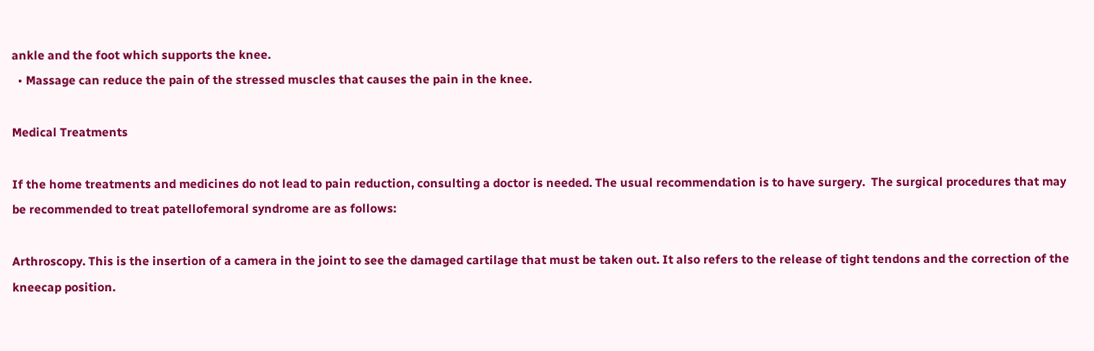ankle and the foot which supports the knee.
  • Massage can reduce the pain of the stressed muscles that causes the pain in the knee.

Medical Treatments

If the home treatments and medicines do not lead to pain reduction, consulting a doctor is needed. The usual recommendation is to have surgery.  The surgical procedures that may be recommended to treat patellofemoral syndrome are as follows:

Arthroscopy. This is the insertion of a camera in the joint to see the damaged cartilage that must be taken out. It also refers to the release of tight tendons and the correction of the kneecap position.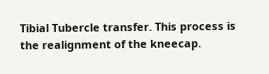Tibial Tubercle transfer. This process is the realignment of the kneecap.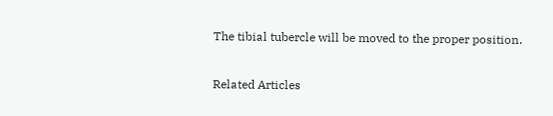The tibial tubercle will be moved to the proper position.

Related Articles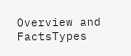Overview and FactsTypes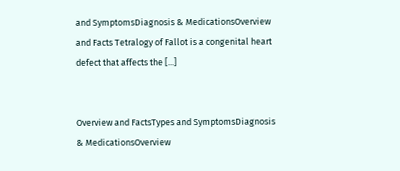and SymptomsDiagnosis & MedicationsOverview and Facts Tetralogy of Fallot is a congenital heart defect that affects the [...]


Overview and FactsTypes and SymptomsDiagnosis & MedicationsOverview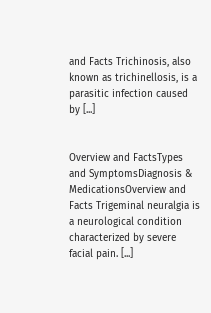and Facts Trichinosis, also known as trichinellosis, is a parasitic infection caused by [...]


Overview and FactsTypes and SymptomsDiagnosis & MedicationsOverview and Facts Trigeminal neuralgia is a neurological condition characterized by severe facial pain. [...]